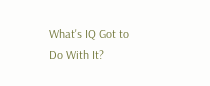What's IQ Got to Do With It?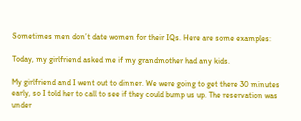Sometimes men don’t date women for their IQs. Here are some examples:

Today, my girlfriend asked me if my grandmother had any kids.

My girlfriend and I went out to dinner. We were going to get there 30 minutes early, so I told her to call to see if they could bump us up. The reservation was under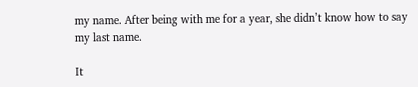my name. After being with me for a year, she didn’t know how to say my last name.

It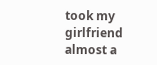took my girlfriend almost a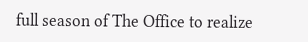full season of The Office to realize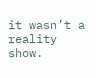it wasn’t a reality show.